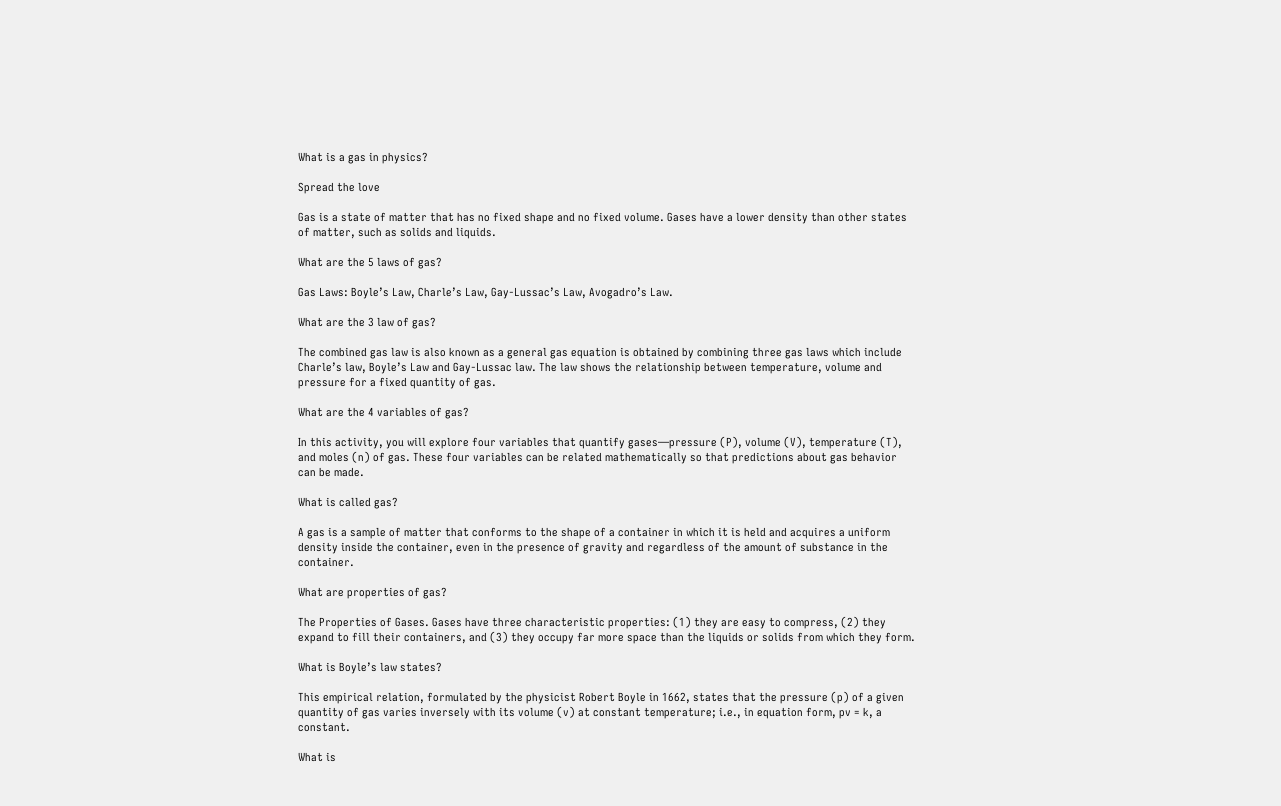What is a gas in physics?

Spread the love

Gas is a state of matter that has no fixed shape and no fixed volume. Gases have a lower density than other states of matter, such as solids and liquids.

What are the 5 laws of gas?

Gas Laws: Boyle’s Law, Charle’s Law, Gay-Lussac’s Law, Avogadro’s Law.

What are the 3 law of gas?

The combined gas law is also known as a general gas equation is obtained by combining three gas laws which include Charle’s law, Boyle’s Law and Gay-Lussac law. The law shows the relationship between temperature, volume and pressure for a fixed quantity of gas.

What are the 4 variables of gas?

In this activity, you will explore four variables that quantify gases—pressure (P), volume (V), temperature (T), and moles (n) of gas. These four variables can be related mathematically so that predictions about gas behavior can be made.

What is called gas?

A gas is a sample of matter that conforms to the shape of a container in which it is held and acquires a uniform density inside the container, even in the presence of gravity and regardless of the amount of substance in the container.

What are properties of gas?

The Properties of Gases. Gases have three characteristic properties: (1) they are easy to compress, (2) they expand to fill their containers, and (3) they occupy far more space than the liquids or solids from which they form.

What is Boyle’s law states?

This empirical relation, formulated by the physicist Robert Boyle in 1662, states that the pressure (p) of a given quantity of gas varies inversely with its volume (v) at constant temperature; i.e., in equation form, pv = k, a constant.

What is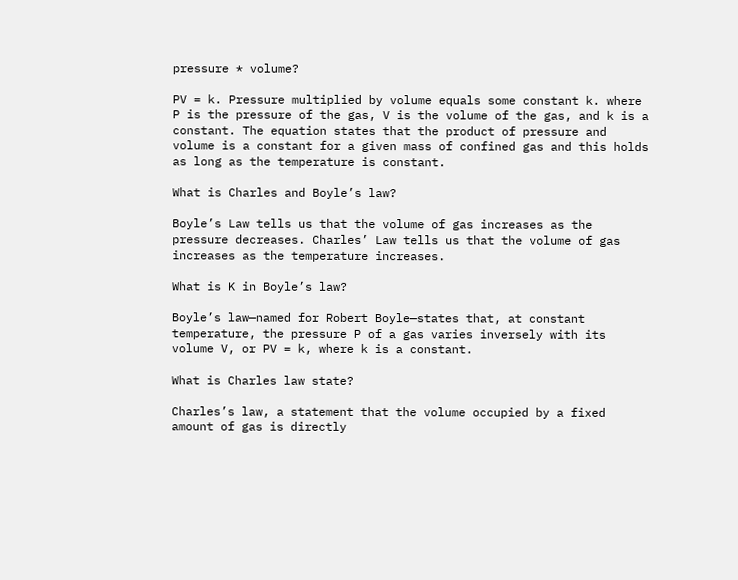pressure * volume?

PV = k. Pressure multiplied by volume equals some constant k. where P is the pressure of the gas, V is the volume of the gas, and k is a constant. The equation states that the product of pressure and volume is a constant for a given mass of confined gas and this holds as long as the temperature is constant.

What is Charles and Boyle’s law?

Boyle’s Law tells us that the volume of gas increases as the pressure decreases. Charles’ Law tells us that the volume of gas increases as the temperature increases.

What is K in Boyle’s law?

Boyle’s law—named for Robert Boyle—states that, at constant temperature, the pressure P of a gas varies inversely with its volume V, or PV = k, where k is a constant.

What is Charles law state?

Charles’s law, a statement that the volume occupied by a fixed amount of gas is directly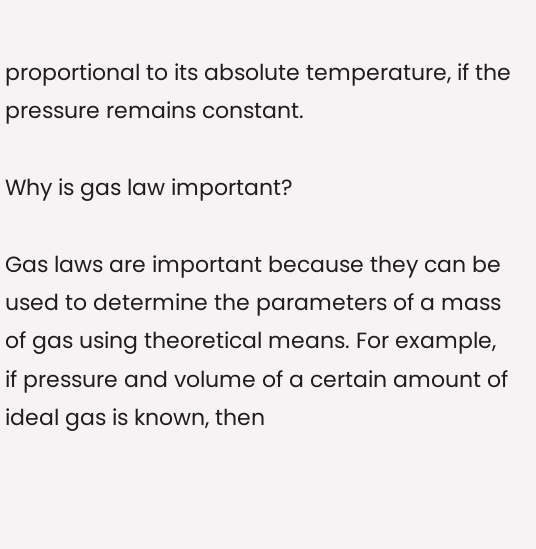proportional to its absolute temperature, if the pressure remains constant.

Why is gas law important?

Gas laws are important because they can be used to determine the parameters of a mass of gas using theoretical means. For example, if pressure and volume of a certain amount of ideal gas is known, then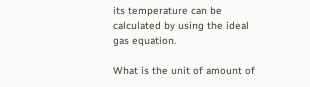its temperature can be calculated by using the ideal gas equation.

What is the unit of amount of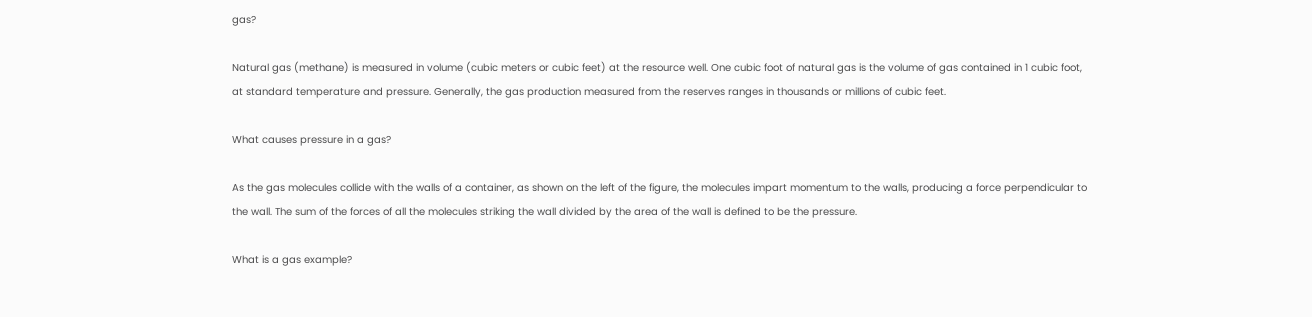gas?

Natural gas (methane) is measured in volume (cubic meters or cubic feet) at the resource well. One cubic foot of natural gas is the volume of gas contained in 1 cubic foot, at standard temperature and pressure. Generally, the gas production measured from the reserves ranges in thousands or millions of cubic feet.

What causes pressure in a gas?

As the gas molecules collide with the walls of a container, as shown on the left of the figure, the molecules impart momentum to the walls, producing a force perpendicular to the wall. The sum of the forces of all the molecules striking the wall divided by the area of the wall is defined to be the pressure.

What is a gas example?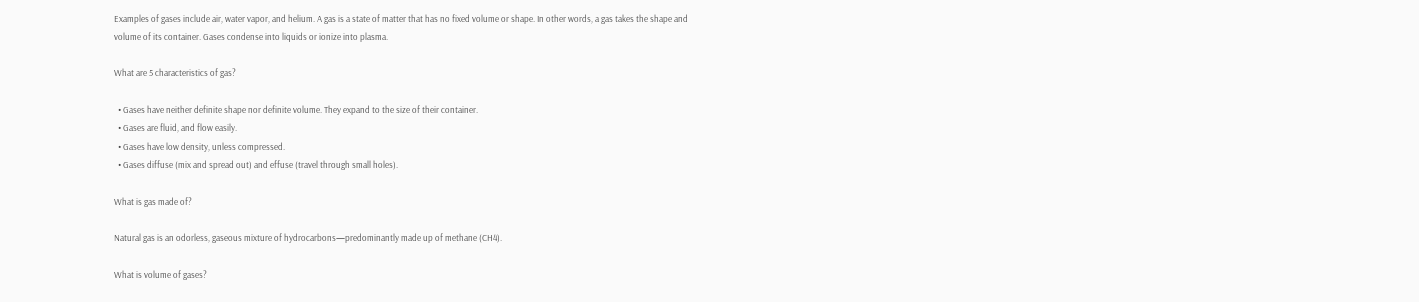Examples of gases include air, water vapor, and helium. A gas is a state of matter that has no fixed volume or shape. In other words, a gas takes the shape and volume of its container. Gases condense into liquids or ionize into plasma.

What are 5 characteristics of gas?

  • Gases have neither definite shape nor definite volume. They expand to the size of their container.
  • Gases are fluid, and flow easily.
  • Gases have low density, unless compressed.
  • Gases diffuse (mix and spread out) and effuse (travel through small holes).

What is gas made of?

Natural gas is an odorless, gaseous mixture of hydrocarbons—predominantly made up of methane (CH4).

What is volume of gases?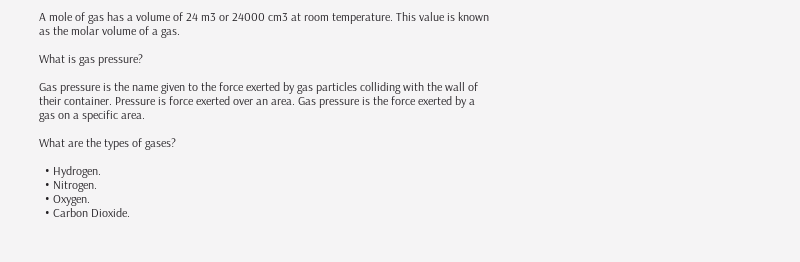A mole of gas has a volume of 24 m3 or 24000 cm3 at room temperature. This value is known as the molar volume of a gas.

What is gas pressure?

Gas pressure is the name given to the force exerted by gas particles colliding with the wall of their container. Pressure is force exerted over an area. Gas pressure is the force exerted by a gas on a specific area.

What are the types of gases?

  • Hydrogen.
  • Nitrogen.
  • Oxygen.
  • Carbon Dioxide.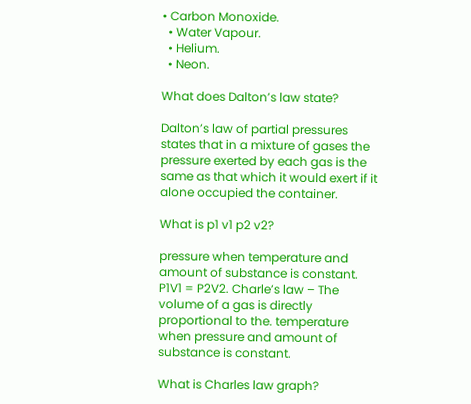• Carbon Monoxide.
  • Water Vapour.
  • Helium.
  • Neon.

What does Dalton’s law state?

Dalton’s law of partial pressures states that in a mixture of gases the pressure exerted by each gas is the same as that which it would exert if it alone occupied the container.

What is p1 v1 p2 v2?

pressure when temperature and amount of substance is constant. P1V1 = P2V2. Charle’s law – The volume of a gas is directly proportional to the. temperature when pressure and amount of substance is constant.

What is Charles law graph?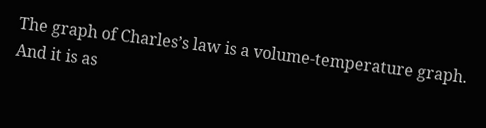The graph of Charles’s law is a volume-temperature graph. And it is as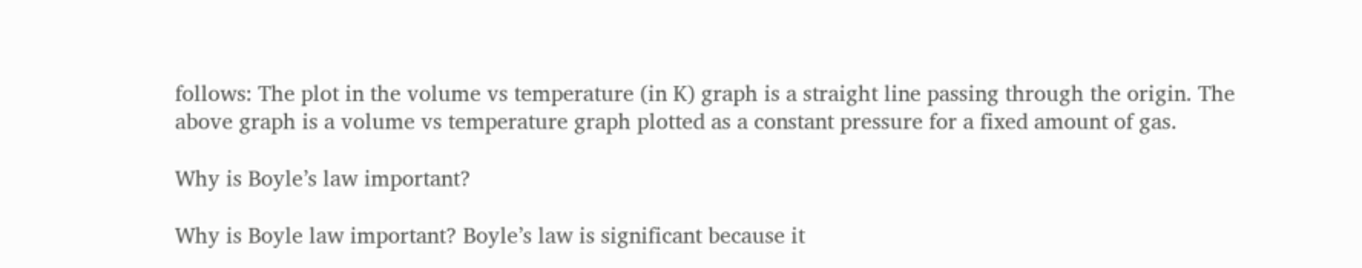follows: The plot in the volume vs temperature (in K) graph is a straight line passing through the origin. The above graph is a volume vs temperature graph plotted as a constant pressure for a fixed amount of gas.

Why is Boyle’s law important?

Why is Boyle law important? Boyle’s law is significant because it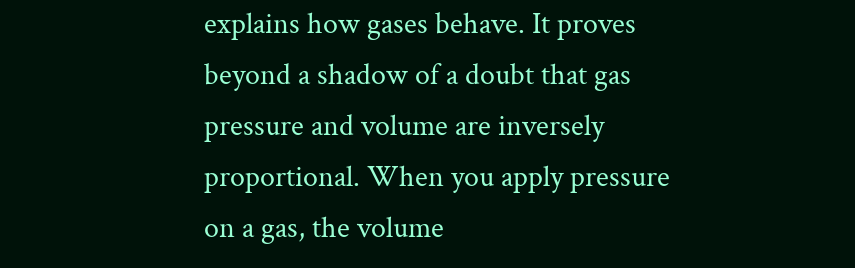explains how gases behave. It proves beyond a shadow of a doubt that gas pressure and volume are inversely proportional. When you apply pressure on a gas, the volume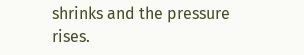shrinks and the pressure rises.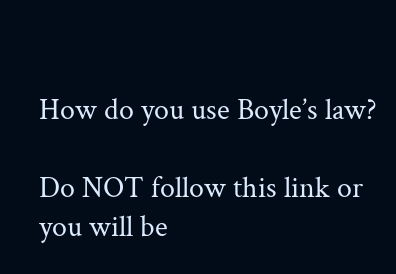How do you use Boyle’s law?

Do NOT follow this link or you will be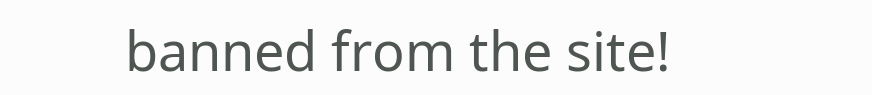banned from the site!